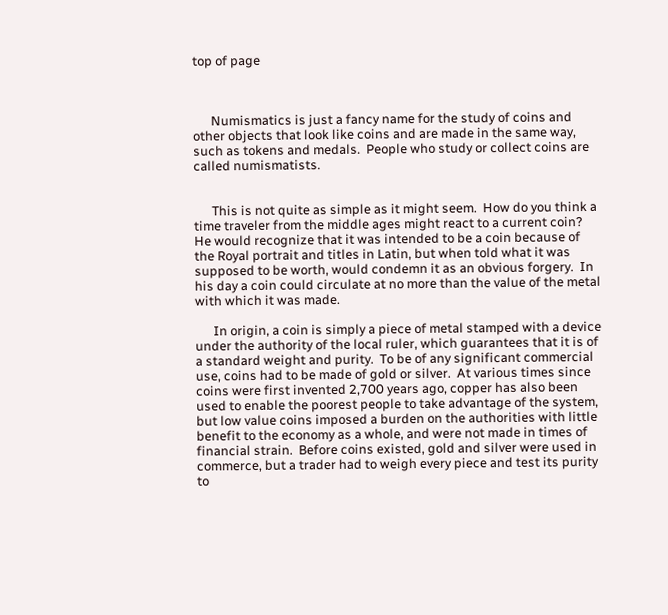top of page



      Numismatics is just a fancy name for the study of coins and other objects that look like coins and are made in the same way, such as tokens and medals.  People who study or collect coins are called numismatists.


      This is not quite as simple as it might seem.  How do you think a time traveler from the middle ages might react to a current coin?  He would recognize that it was intended to be a coin because of the Royal portrait and titles in Latin, but when told what it was supposed to be worth, would condemn it as an obvious forgery.  In his day a coin could circulate at no more than the value of the metal with which it was made.

      In origin, a coin is simply a piece of metal stamped with a device under the authority of the local ruler, which guarantees that it is of a standard weight and purity.  To be of any significant commercial use, coins had to be made of gold or silver.  At various times since coins were first invented 2,700 years ago, copper has also been used to enable the poorest people to take advantage of the system, but low value coins imposed a burden on the authorities with little benefit to the economy as a whole, and were not made in times of financial strain.  Before coins existed, gold and silver were used in commerce, but a trader had to weigh every piece and test its purity to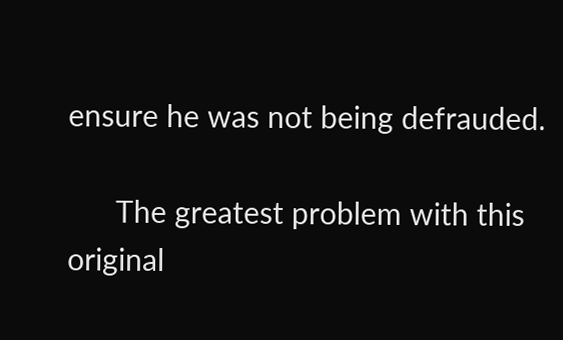ensure he was not being defrauded.

      The greatest problem with this original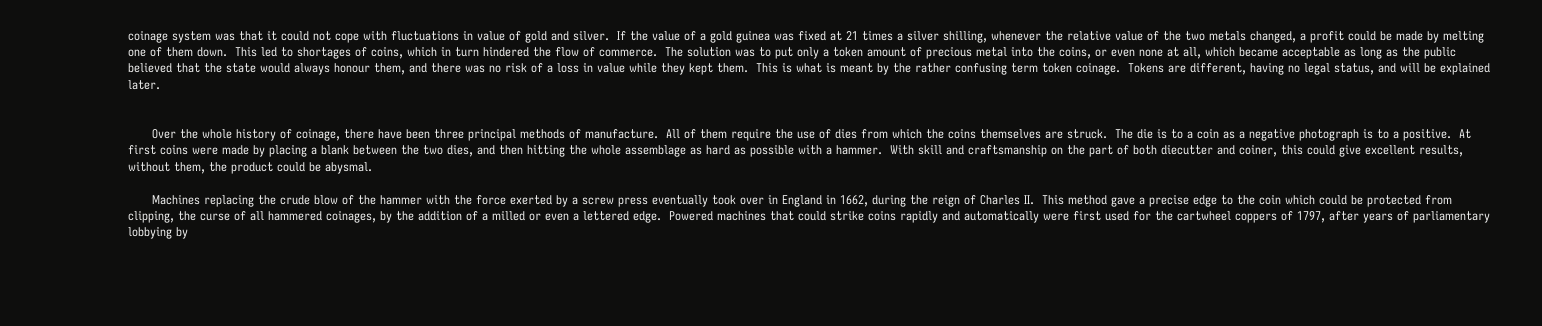coinage system was that it could not cope with fluctuations in value of gold and silver.  If the value of a gold guinea was fixed at 21 times a silver shilling, whenever the relative value of the two metals changed, a profit could be made by melting one of them down.  This led to shortages of coins, which in turn hindered the flow of commerce.  The solution was to put only a token amount of precious metal into the coins, or even none at all, which became acceptable as long as the public believed that the state would always honour them, and there was no risk of a loss in value while they kept them.  This is what is meant by the rather confusing term token coinage.  Tokens are different, having no legal status, and will be explained later.


      Over the whole history of coinage, there have been three principal methods of manufacture.  All of them require the use of dies from which the coins themselves are struck.  The die is to a coin as a negative photograph is to a positive.  At first coins were made by placing a blank between the two dies, and then hitting the whole assemblage as hard as possible with a hammer.  With skill and craftsmanship on the part of both diecutter and coiner, this could give excellent results, without them, the product could be abysmal.

      Machines replacing the crude blow of the hammer with the force exerted by a screw press eventually took over in England in 1662, during the reign of Charles II.  This method gave a precise edge to the coin which could be protected from clipping, the curse of all hammered coinages, by the addition of a milled or even a lettered edge.  Powered machines that could strike coins rapidly and automatically were first used for the cartwheel coppers of 1797, after years of parliamentary lobbying by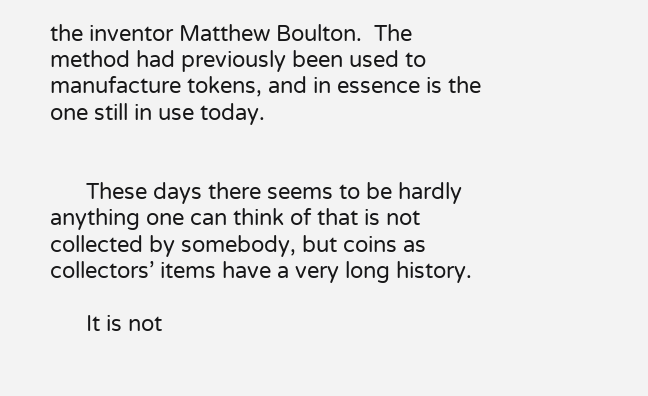the inventor Matthew Boulton.  The method had previously been used to manufacture tokens, and in essence is the one still in use today.


      These days there seems to be hardly anything one can think of that is not collected by somebody, but coins as collectors’ items have a very long history.

      It is not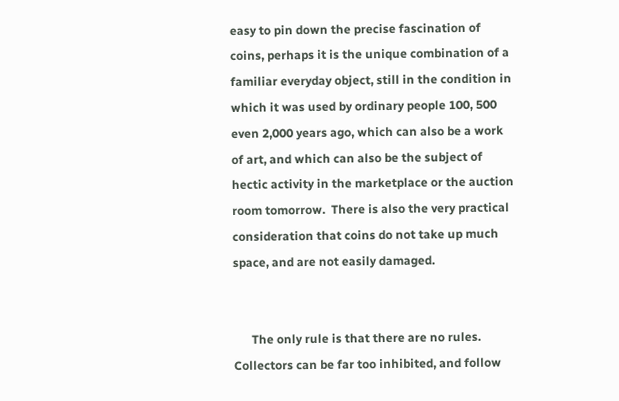easy to pin down the precise fascination of coins, perhaps it is the unique combination of a familiar everyday object, still in the condition in which it was used by ordinary people 100, 500 even 2,000 years ago, which can also be a work of art, and which can also be the subject of hectic activity in the marketplace or the auction room tomorrow.  There is also the very practical consideration that coins do not take up much space, and are not easily damaged.


      The only rule is that there are no rules.  Collectors can be far too inhibited, and follow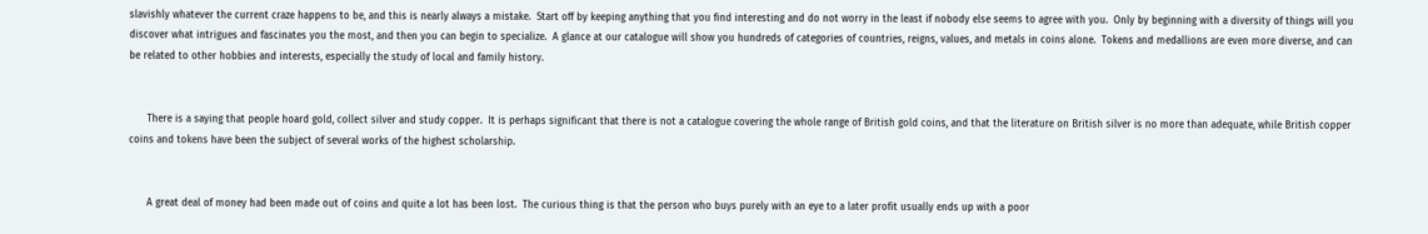slavishly whatever the current craze happens to be, and this is nearly always a mistake.  Start off by keeping anything that you find interesting and do not worry in the least if nobody else seems to agree with you.  Only by beginning with a diversity of things will you discover what intrigues and fascinates you the most, and then you can begin to specialize.  A glance at our catalogue will show you hundreds of categories of countries, reigns, values, and metals in coins alone.  Tokens and medallions are even more diverse, and can be related to other hobbies and interests, especially the study of local and family history.


      There is a saying that people hoard gold, collect silver and study copper.  It is perhaps significant that there is not a catalogue covering the whole range of British gold coins, and that the literature on British silver is no more than adequate, while British copper coins and tokens have been the subject of several works of the highest scholarship.


      A great deal of money had been made out of coins and quite a lot has been lost.  The curious thing is that the person who buys purely with an eye to a later profit usually ends up with a poor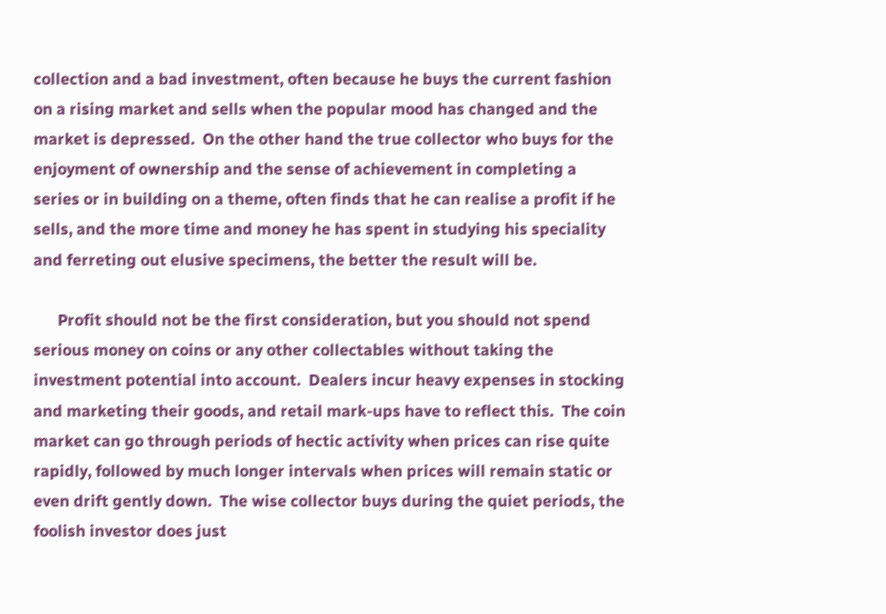collection and a bad investment, often because he buys the current fashion on a rising market and sells when the popular mood has changed and the market is depressed.  On the other hand the true collector who buys for the enjoyment of ownership and the sense of achievement in completing a series or in building on a theme, often finds that he can realise a profit if he sells, and the more time and money he has spent in studying his speciality and ferreting out elusive specimens, the better the result will be.

      Profit should not be the first consideration, but you should not spend serious money on coins or any other collectables without taking the investment potential into account.  Dealers incur heavy expenses in stocking and marketing their goods, and retail mark-ups have to reflect this.  The coin market can go through periods of hectic activity when prices can rise quite rapidly, followed by much longer intervals when prices will remain static or even drift gently down.  The wise collector buys during the quiet periods, the foolish investor does just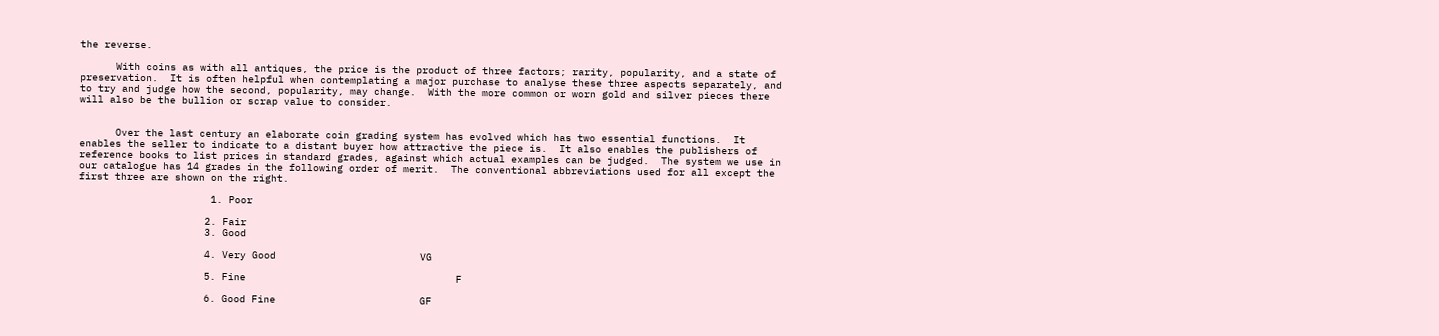the reverse.

      With coins as with all antiques, the price is the product of three factors; rarity, popularity, and a state of preservation.  It is often helpful when contemplating a major purchase to analyse these three aspects separately, and to try and judge how the second, popularity, may change.  With the more common or worn gold and silver pieces there will also be the bullion or scrap value to consider.


      Over the last century an elaborate coin grading system has evolved which has two essential functions.  It enables the seller to indicate to a distant buyer how attractive the piece is.  It also enables the publishers of reference books to list prices in standard grades, against which actual examples can be judged.  The system we use in our catalogue has 14 grades in the following order of merit.  The conventional abbreviations used for all except the first three are shown on the right.

                      1. Poor

                     2. Fair
                     3. Good

                     4. Very Good                        VG

                     5. Fine                                   F

                     6. Good Fine                        GF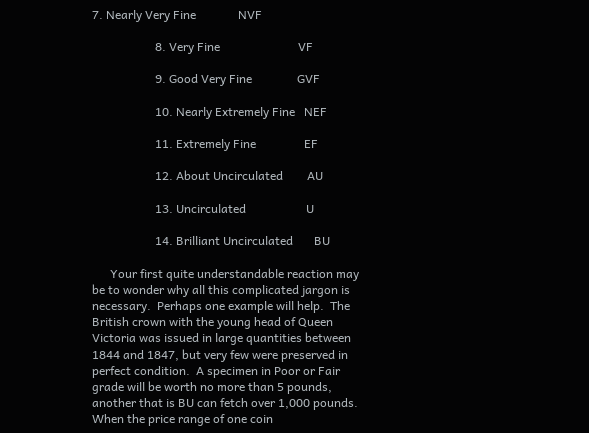7. Nearly Very Fine              NVF

                     8. Very Fine                          VF

                     9. Good Very Fine               GVF

                     10. Nearly Extremely Fine   NEF

                     11. Extremely Fine                EF

                     12. About Uncirculated        AU

                     13. Uncirculated                    U

                     14. Brilliant Uncirculated       BU

      Your first quite understandable reaction may be to wonder why all this complicated jargon is necessary.  Perhaps one example will help.  The British crown with the young head of Queen Victoria was issued in large quantities between 1844 and 1847, but very few were preserved in perfect condition.  A specimen in Poor or Fair grade will be worth no more than 5 pounds, another that is BU can fetch over 1,000 pounds.  When the price range of one coin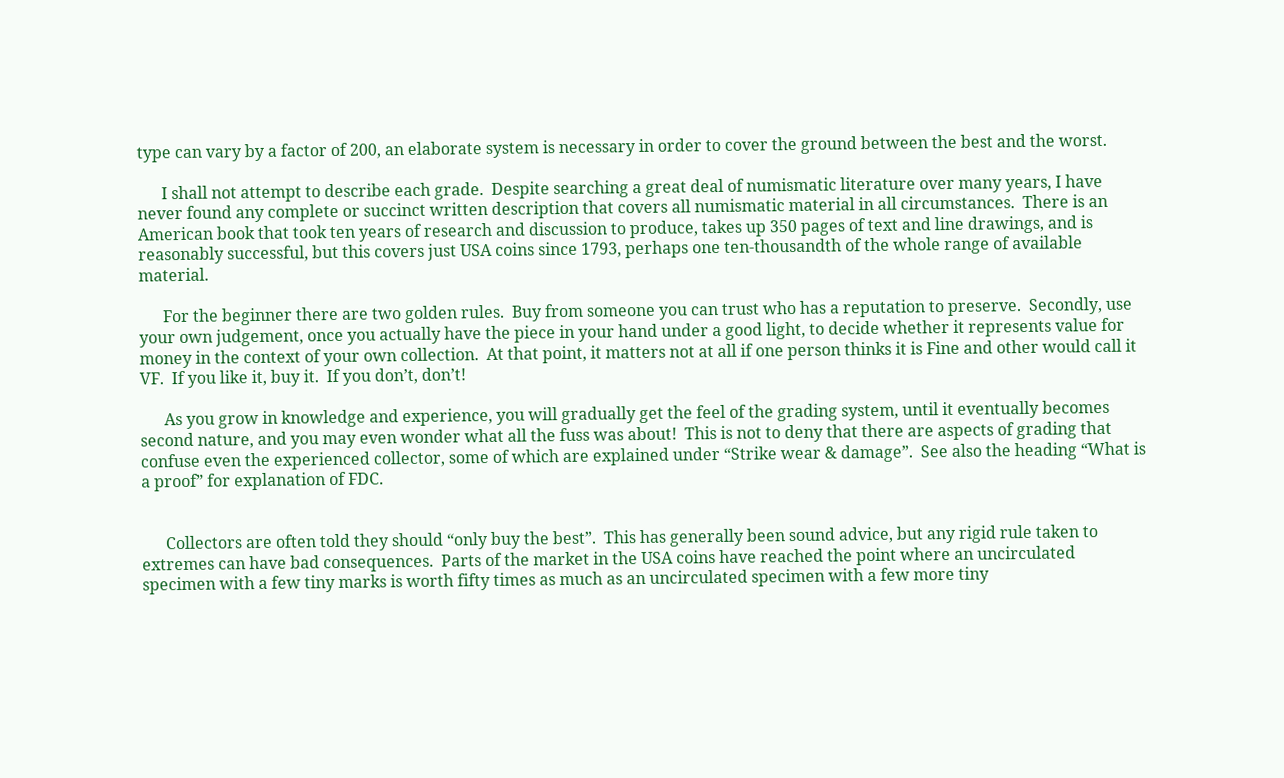type can vary by a factor of 200, an elaborate system is necessary in order to cover the ground between the best and the worst.

      I shall not attempt to describe each grade.  Despite searching a great deal of numismatic literature over many years, I have never found any complete or succinct written description that covers all numismatic material in all circumstances.  There is an American book that took ten years of research and discussion to produce, takes up 350 pages of text and line drawings, and is reasonably successful, but this covers just USA coins since 1793, perhaps one ten-thousandth of the whole range of available material.

      For the beginner there are two golden rules.  Buy from someone you can trust who has a reputation to preserve.  Secondly, use your own judgement, once you actually have the piece in your hand under a good light, to decide whether it represents value for money in the context of your own collection.  At that point, it matters not at all if one person thinks it is Fine and other would call it VF.  If you like it, buy it.  If you don’t, don’t!

      As you grow in knowledge and experience, you will gradually get the feel of the grading system, until it eventually becomes second nature, and you may even wonder what all the fuss was about!  This is not to deny that there are aspects of grading that confuse even the experienced collector, some of which are explained under “Strike wear & damage”.  See also the heading “What is a proof” for explanation of FDC.


      Collectors are often told they should “only buy the best”.  This has generally been sound advice, but any rigid rule taken to extremes can have bad consequences.  Parts of the market in the USA coins have reached the point where an uncirculated specimen with a few tiny marks is worth fifty times as much as an uncirculated specimen with a few more tiny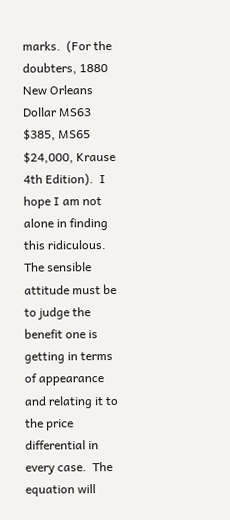marks.  (For the doubters, 1880 New Orleans Dollar MS63 $385, MS65 $24,000, Krause 4th Edition).  I hope I am not alone in finding this ridiculous.  The sensible attitude must be to judge the benefit one is getting in terms of appearance and relating it to the price differential in every case.  The equation will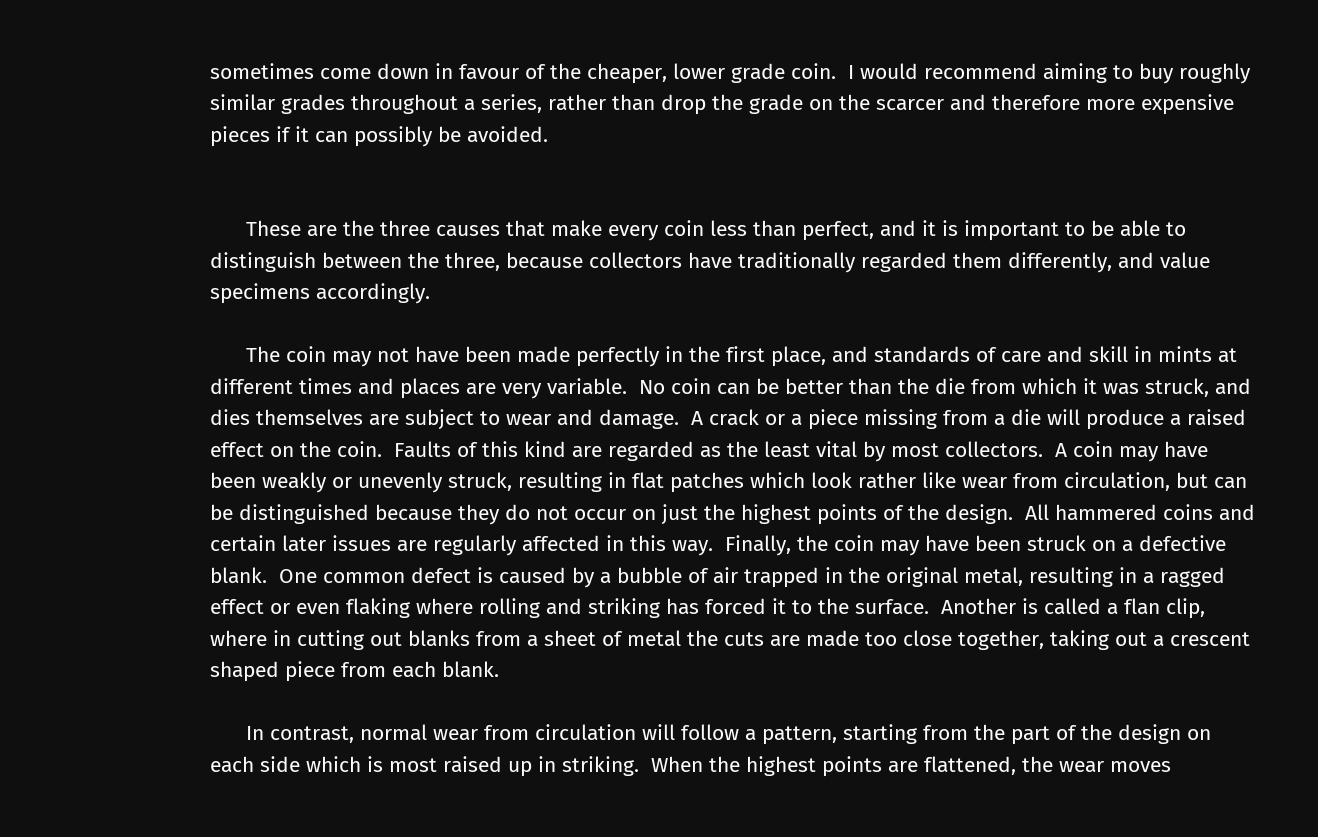sometimes come down in favour of the cheaper, lower grade coin.  I would recommend aiming to buy roughly similar grades throughout a series, rather than drop the grade on the scarcer and therefore more expensive pieces if it can possibly be avoided.


      These are the three causes that make every coin less than perfect, and it is important to be able to distinguish between the three, because collectors have traditionally regarded them differently, and value specimens accordingly.

      The coin may not have been made perfectly in the first place, and standards of care and skill in mints at different times and places are very variable.  No coin can be better than the die from which it was struck, and dies themselves are subject to wear and damage.  A crack or a piece missing from a die will produce a raised effect on the coin.  Faults of this kind are regarded as the least vital by most collectors.  A coin may have been weakly or unevenly struck, resulting in flat patches which look rather like wear from circulation, but can be distinguished because they do not occur on just the highest points of the design.  All hammered coins and certain later issues are regularly affected in this way.  Finally, the coin may have been struck on a defective blank.  One common defect is caused by a bubble of air trapped in the original metal, resulting in a ragged effect or even flaking where rolling and striking has forced it to the surface.  Another is called a flan clip, where in cutting out blanks from a sheet of metal the cuts are made too close together, taking out a crescent shaped piece from each blank.

      In contrast, normal wear from circulation will follow a pattern, starting from the part of the design on each side which is most raised up in striking.  When the highest points are flattened, the wear moves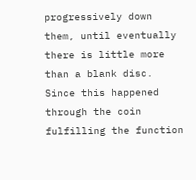progressively down them, until eventually there is little more than a blank disc.  Since this happened through the coin fulfilling the function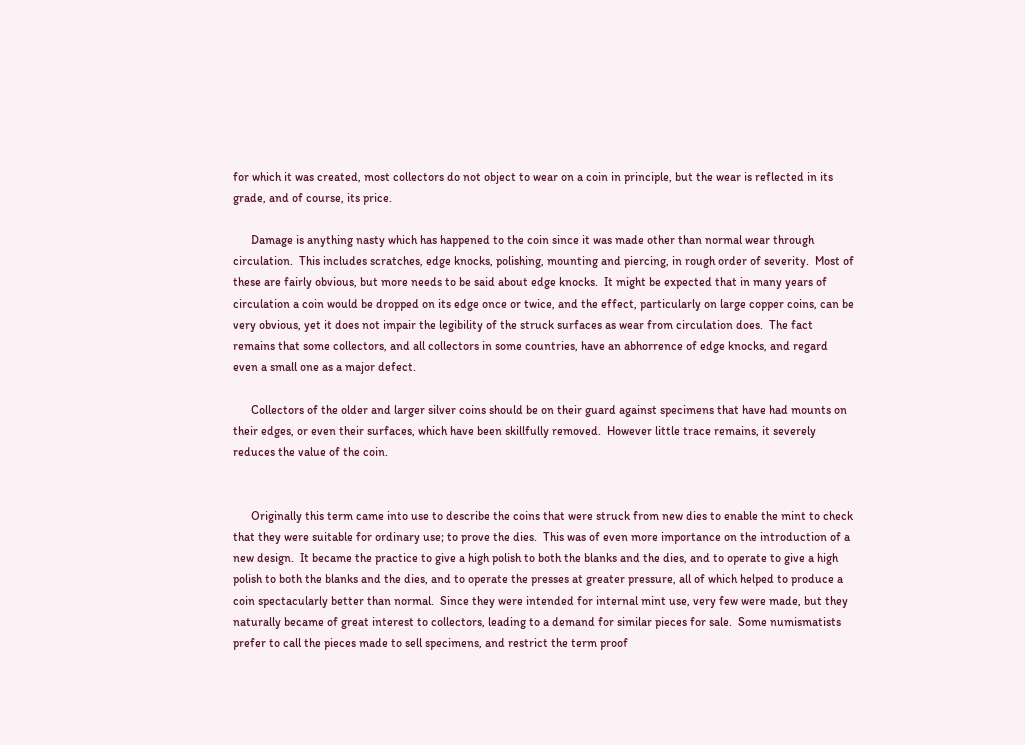for which it was created, most collectors do not object to wear on a coin in principle, but the wear is reflected in its grade, and of course, its price.

      Damage is anything nasty which has happened to the coin since it was made other than normal wear through circulation.  This includes scratches, edge knocks, polishing, mounting and piercing, in rough order of severity.  Most of these are fairly obvious, but more needs to be said about edge knocks.  It might be expected that in many years of circulation a coin would be dropped on its edge once or twice, and the effect, particularly on large copper coins, can be very obvious, yet it does not impair the legibility of the struck surfaces as wear from circulation does.  The fact remains that some collectors, and all collectors in some countries, have an abhorrence of edge knocks, and regard even a small one as a major defect.

      Collectors of the older and larger silver coins should be on their guard against specimens that have had mounts on their edges, or even their surfaces, which have been skillfully removed.  However little trace remains, it severely reduces the value of the coin.


      Originally this term came into use to describe the coins that were struck from new dies to enable the mint to check that they were suitable for ordinary use; to prove the dies.  This was of even more importance on the introduction of a new design.  It became the practice to give a high polish to both the blanks and the dies, and to operate to give a high polish to both the blanks and the dies, and to operate the presses at greater pressure, all of which helped to produce a coin spectacularly better than normal.  Since they were intended for internal mint use, very few were made, but they naturally became of great interest to collectors, leading to a demand for similar pieces for sale.  Some numismatists prefer to call the pieces made to sell specimens, and restrict the term proof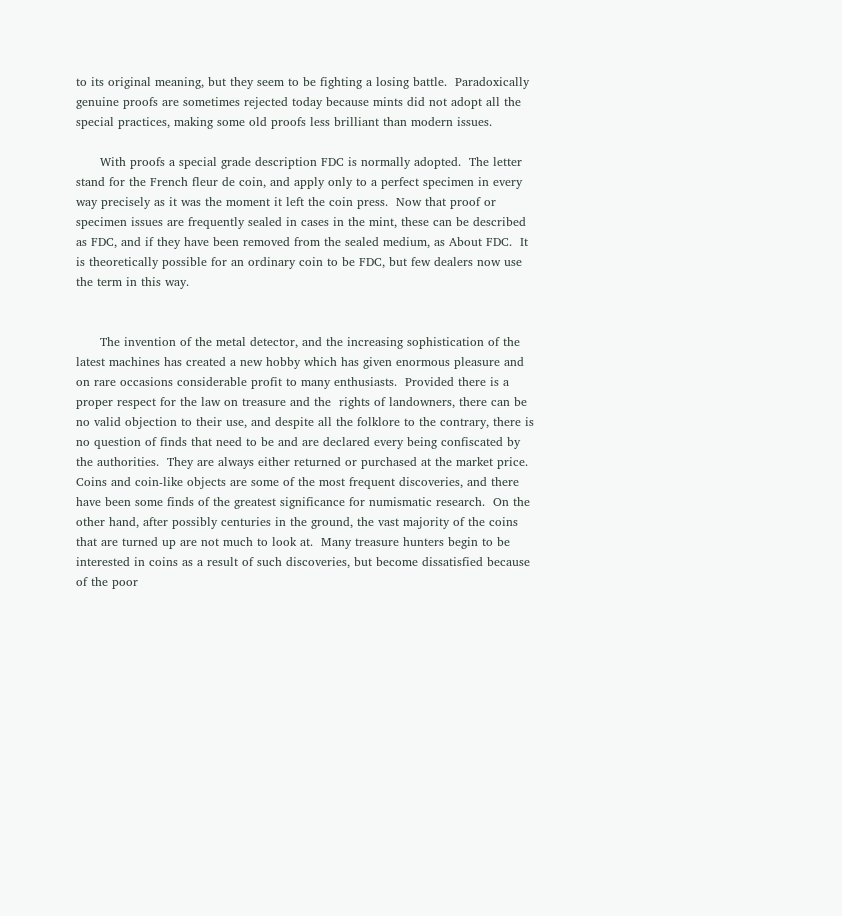to its original meaning, but they seem to be fighting a losing battle.  Paradoxically genuine proofs are sometimes rejected today because mints did not adopt all the special practices, making some old proofs less brilliant than modern issues.

      With proofs a special grade description FDC is normally adopted.  The letter stand for the French fleur de coin, and apply only to a perfect specimen in every way precisely as it was the moment it left the coin press.  Now that proof or specimen issues are frequently sealed in cases in the mint, these can be described as FDC, and if they have been removed from the sealed medium, as About FDC.  It is theoretically possible for an ordinary coin to be FDC, but few dealers now use the term in this way.


      The invention of the metal detector, and the increasing sophistication of the latest machines has created a new hobby which has given enormous pleasure and on rare occasions considerable profit to many enthusiasts.  Provided there is a proper respect for the law on treasure and the  rights of landowners, there can be no valid objection to their use, and despite all the folklore to the contrary, there is no question of finds that need to be and are declared every being confiscated by the authorities.  They are always either returned or purchased at the market price.  Coins and coin-like objects are some of the most frequent discoveries, and there have been some finds of the greatest significance for numismatic research.  On the other hand, after possibly centuries in the ground, the vast majority of the coins that are turned up are not much to look at.  Many treasure hunters begin to be interested in coins as a result of such discoveries, but become dissatisfied because of the poor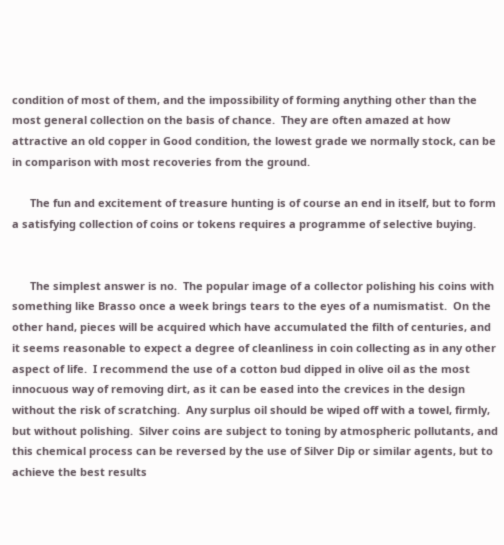condition of most of them, and the impossibility of forming anything other than the most general collection on the basis of chance.  They are often amazed at how attractive an old copper in Good condition, the lowest grade we normally stock, can be in comparison with most recoveries from the ground.

      The fun and excitement of treasure hunting is of course an end in itself, but to form a satisfying collection of coins or tokens requires a programme of selective buying.


      The simplest answer is no.  The popular image of a collector polishing his coins with something like Brasso once a week brings tears to the eyes of a numismatist.  On the other hand, pieces will be acquired which have accumulated the filth of centuries, and it seems reasonable to expect a degree of cleanliness in coin collecting as in any other aspect of life.  I recommend the use of a cotton bud dipped in olive oil as the most innocuous way of removing dirt, as it can be eased into the crevices in the design without the risk of scratching.  Any surplus oil should be wiped off with a towel, firmly, but without polishing.  Silver coins are subject to toning by atmospheric pollutants, and this chemical process can be reversed by the use of Silver Dip or similar agents, but to achieve the best results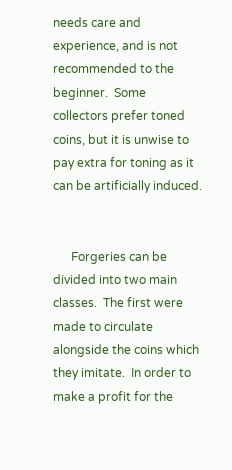needs care and experience, and is not recommended to the beginner.  Some collectors prefer toned coins, but it is unwise to pay extra for toning as it can be artificially induced.


      Forgeries can be divided into two main classes.  The first were made to circulate alongside the coins which they imitate.  In order to make a profit for the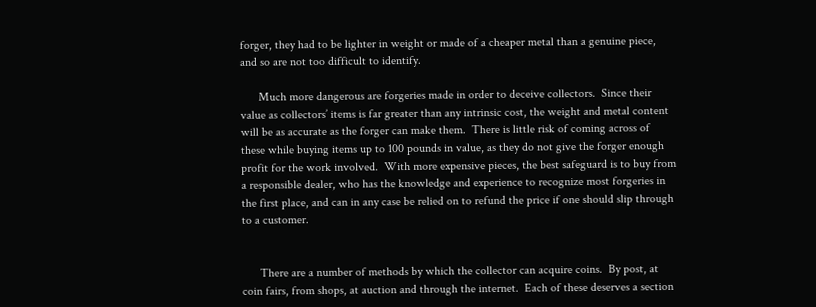forger, they had to be lighter in weight or made of a cheaper metal than a genuine piece, and so are not too difficult to identify.

      Much more dangerous are forgeries made in order to deceive collectors.  Since their value as collectors’ items is far greater than any intrinsic cost, the weight and metal content will be as accurate as the forger can make them.  There is little risk of coming across of these while buying items up to 100 pounds in value, as they do not give the forger enough profit for the work involved.  With more expensive pieces, the best safeguard is to buy from a responsible dealer, who has the knowledge and experience to recognize most forgeries in the first place, and can in any case be relied on to refund the price if one should slip through to a customer.


      There are a number of methods by which the collector can acquire coins.  By post, at coin fairs, from shops, at auction and through the internet.  Each of these deserves a section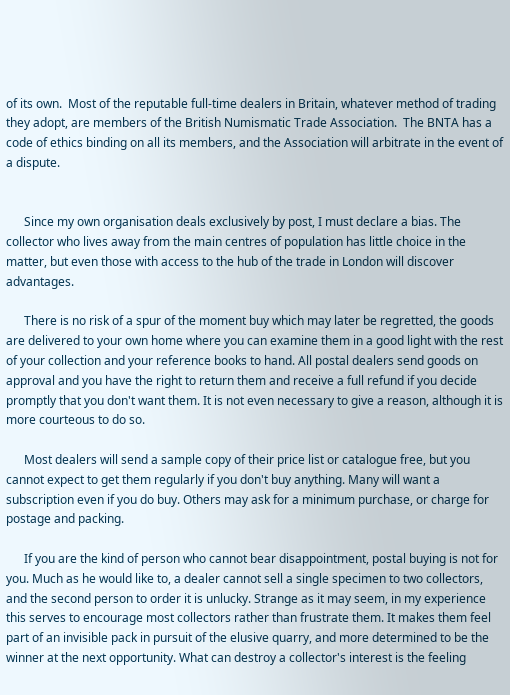of its own.  Most of the reputable full-time dealers in Britain, whatever method of trading they adopt, are members of the British Numismatic Trade Association.  The BNTA has a code of ethics binding on all its members, and the Association will arbitrate in the event of a dispute.


      Since my own organisation deals exclusively by post, I must declare a bias. The collector who lives away from the main centres of population has little choice in the matter, but even those with access to the hub of the trade in London will discover advantages.

      There is no risk of a spur of the moment buy which may later be regretted, the goods are delivered to your own home where you can examine them in a good light with the rest of your collection and your reference books to hand. All postal dealers send goods on approval and you have the right to return them and receive a full refund if you decide promptly that you don't want them. It is not even necessary to give a reason, although it is more courteous to do so.

      Most dealers will send a sample copy of their price list or catalogue free, but you cannot expect to get them regularly if you don't buy anything. Many will want a subscription even if you do buy. Others may ask for a minimum purchase, or charge for postage and packing.

      If you are the kind of person who cannot bear disappointment, postal buying is not for you. Much as he would like to, a dealer cannot sell a single specimen to two collectors, and the second person to order it is unlucky. Strange as it may seem, in my experience this serves to encourage most collectors rather than frustrate them. It makes them feel part of an invisible pack in pursuit of the elusive quarry, and more determined to be the winner at the next opportunity. What can destroy a collector's interest is the feeling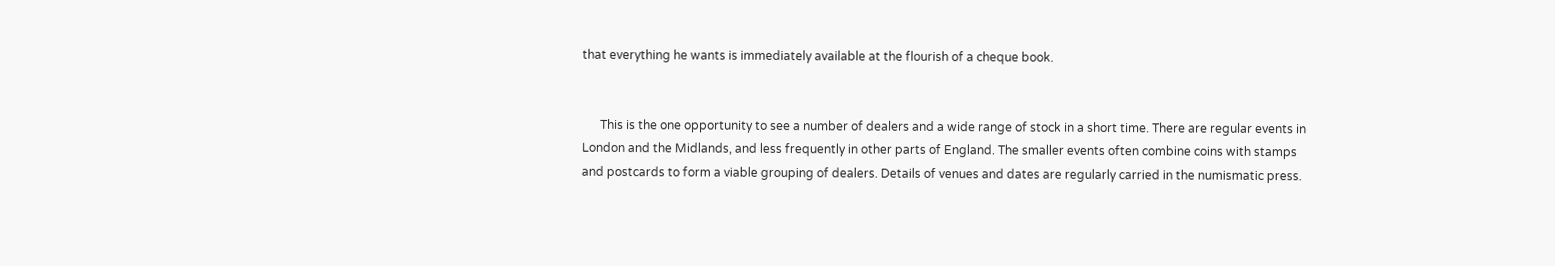that everything he wants is immediately available at the flourish of a cheque book.


      This is the one opportunity to see a number of dealers and a wide range of stock in a short time. There are regular events in London and the Midlands, and less frequently in other parts of England. The smaller events often combine coins with stamps and postcards to form a viable grouping of dealers. Details of venues and dates are regularly carried in the numismatic press.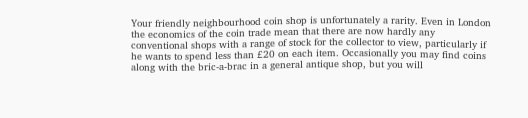Your friendly neighbourhood coin shop is unfortunately a rarity. Even in London the economics of the coin trade mean that there are now hardly any conventional shops with a range of stock for the collector to view, particularly if he wants to spend less than £20 on each item. Occasionally you may find coins along with the bric-a-brac in a general antique shop, but you will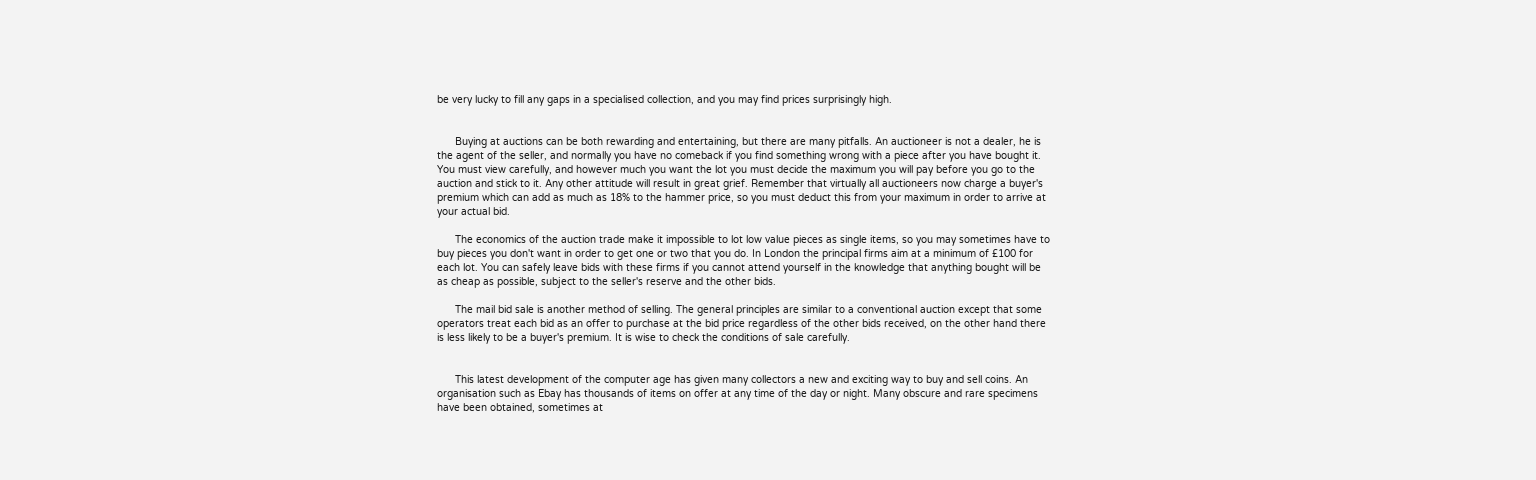be very lucky to fill any gaps in a specialised collection, and you may find prices surprisingly high.


      Buying at auctions can be both rewarding and entertaining, but there are many pitfalls. An auctioneer is not a dealer, he is the agent of the seller, and normally you have no comeback if you find something wrong with a piece after you have bought it. You must view carefully, and however much you want the lot you must decide the maximum you will pay before you go to the auction and stick to it. Any other attitude will result in great grief. Remember that virtually all auctioneers now charge a buyer's premium which can add as much as 18% to the hammer price, so you must deduct this from your maximum in order to arrive at your actual bid.

      The economics of the auction trade make it impossible to lot low value pieces as single items, so you may sometimes have to buy pieces you don't want in order to get one or two that you do. In London the principal firms aim at a minimum of £100 for each lot. You can safely leave bids with these firms if you cannot attend yourself in the knowledge that anything bought will be as cheap as possible, subject to the seller's reserve and the other bids.

      The mail bid sale is another method of selling. The general principles are similar to a conventional auction except that some operators treat each bid as an offer to purchase at the bid price regardless of the other bids received, on the other hand there is less likely to be a buyer's premium. It is wise to check the conditions of sale carefully.


      This latest development of the computer age has given many collectors a new and exciting way to buy and sell coins. An organisation such as Ebay has thousands of items on offer at any time of the day or night. Many obscure and rare specimens have been obtained, sometimes at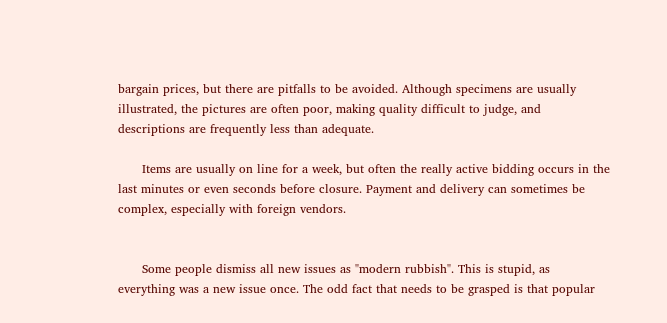bargain prices, but there are pitfalls to be avoided. Although specimens are usually illustrated, the pictures are often poor, making quality difficult to judge, and descriptions are frequently less than adequate.

      Items are usually on line for a week, but often the really active bidding occurs in the last minutes or even seconds before closure. Payment and delivery can sometimes be complex, especially with foreign vendors.


      Some people dismiss all new issues as "modern rubbish". This is stupid, as everything was a new issue once. The odd fact that needs to be grasped is that popular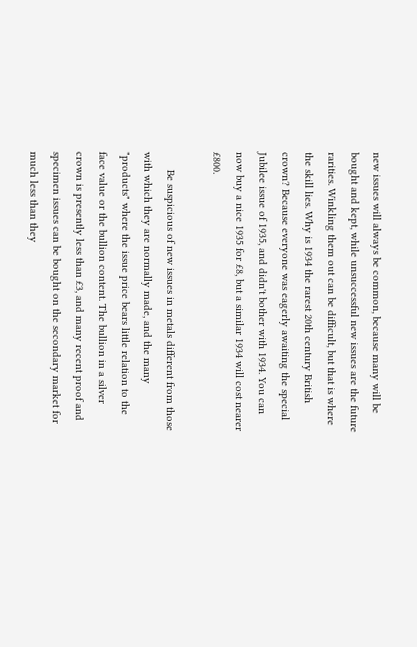new issues will always be common, because many will be bought and kept, while unsuccessful new issues are the future rarities. Winkling them out can be difficult, but that is where the skill lies. Why is 1934 the rarest 20th century British crown? Because everyone was eagerly awaiting the special Jubilee issue of 1935, and didn't bother with 1934. You can now buy a nice 1935 for £8, but a similar 1934 will cost nearer £800.

      Be suspicious of new issues in metals different from those with which they are normally made, and the many "products" where the issue price bears little relation to the face value or the bullion content. The bullion in a silver crown is presently less than £3, and many recent proof and specimen issues can be bought on the secondary market for much less than they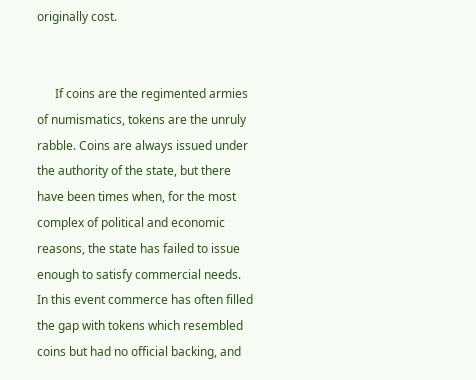originally cost.


      If coins are the regimented armies of numismatics, tokens are the unruly rabble. Coins are always issued under the authority of the state, but there have been times when, for the most complex of political and economic reasons, the state has failed to issue enough to satisfy commercial needs. In this event commerce has often filled the gap with tokens which resembled coins but had no official backing, and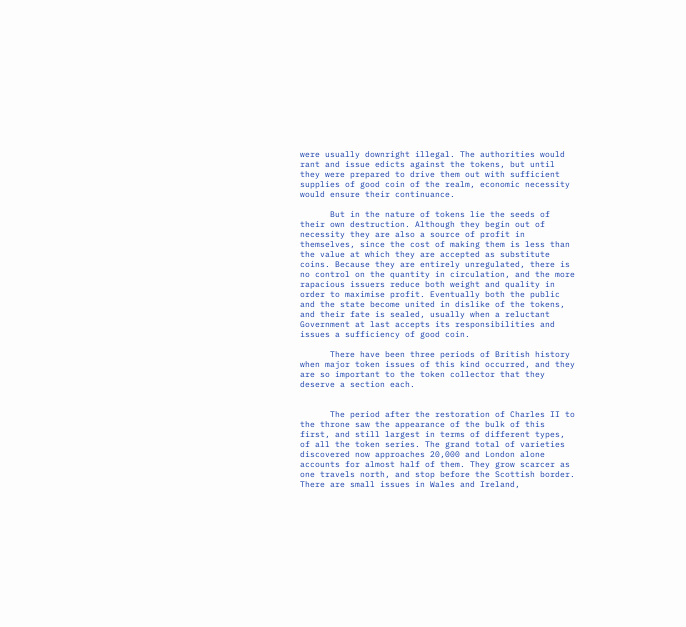were usually downright illegal. The authorities would rant and issue edicts against the tokens, but until they were prepared to drive them out with sufficient supplies of good coin of the realm, economic necessity would ensure their continuance.

      But in the nature of tokens lie the seeds of their own destruction. Although they begin out of necessity they are also a source of profit in themselves, since the cost of making them is less than the value at which they are accepted as substitute coins. Because they are entirely unregulated, there is no control on the quantity in circulation, and the more rapacious issuers reduce both weight and quality in order to maximise profit. Eventually both the public and the state become united in dislike of the tokens, and their fate is sealed, usually when a reluctant Government at last accepts its responsibilities and issues a sufficiency of good coin.

      There have been three periods of British history when major token issues of this kind occurred, and they are so important to the token collector that they deserve a section each.


      The period after the restoration of Charles II to the throne saw the appearance of the bulk of this first, and still largest in terms of different types, of all the token series. The grand total of varieties discovered now approaches 20,000 and London alone accounts for almost half of them. They grow scarcer as one travels north, and stop before the Scottish border. There are small issues in Wales and Ireland,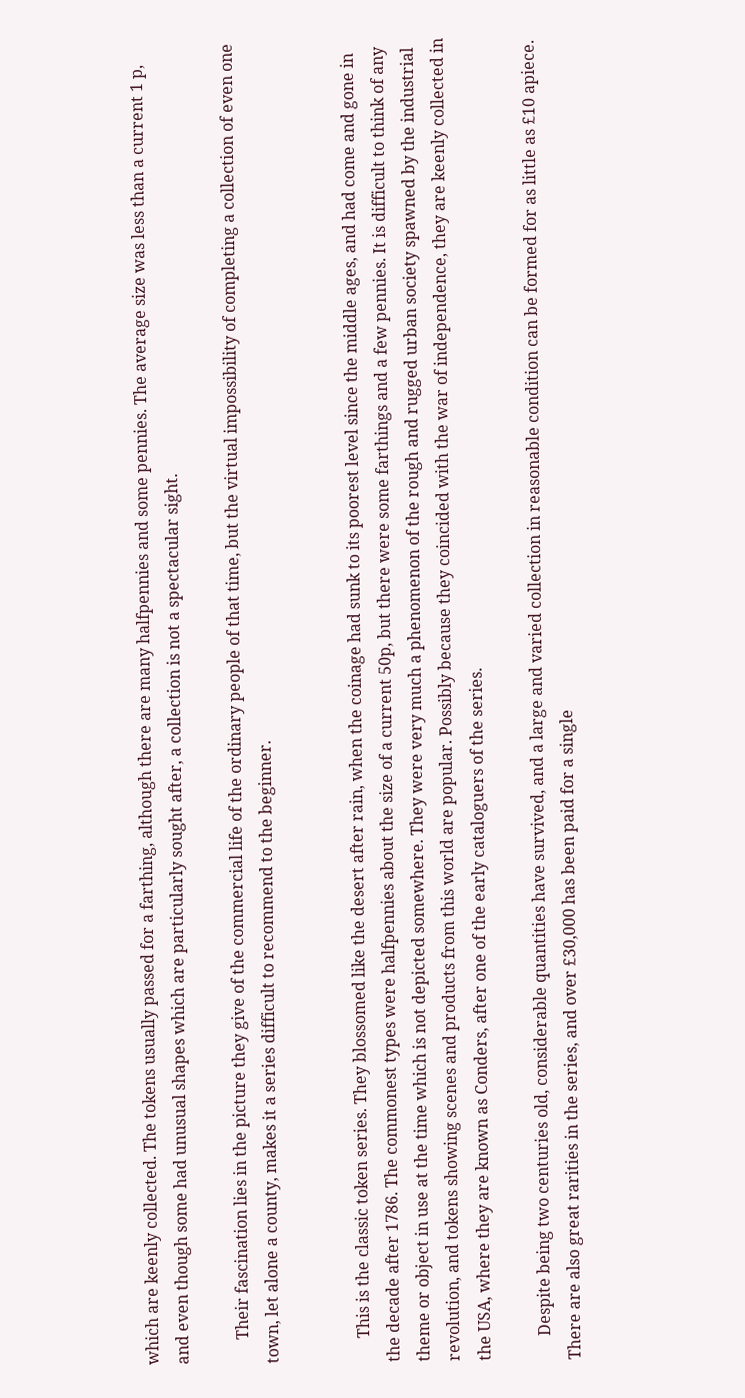which are keenly collected. The tokens usually passed for a farthing, although there are many halfpennies and some pennies. The average size was less than a current 1 p, and even though some had unusual shapes which are particularly sought after, a collection is not a spectacular sight.

      Their fascination lies in the picture they give of the commercial life of the ordinary people of that time, but the virtual impossibility of completing a collection of even one town, let alone a county, makes it a series difficult to recommend to the beginner.


      This is the classic token series. They blossomed like the desert after rain, when the coinage had sunk to its poorest level since the middle ages, and had come and gone in the decade after 1786. The commonest types were halfpennies about the size of a current 50p, but there were some farthings and a few pennies. It is difficult to think of any theme or object in use at the time which is not depicted somewhere. They were very much a phenomenon of the rough and rugged urban society spawned by the industrial revolution, and tokens showing scenes and products from this world are popular. Possibly because they coincided with the war of independence, they are keenly collected in the USA, where they are known as Conders, after one of the early cataloguers of the series.

      Despite being two centuries old, considerable quantities have survived, and a large and varied collection in reasonable condition can be formed for as little as £10 apiece. There are also great rarities in the series, and over £30,000 has been paid for a single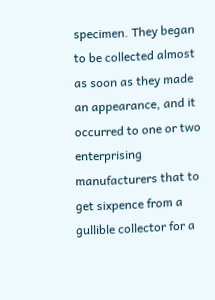specimen. They began to be collected almost as soon as they made an appearance, and it occurred to one or two enterprising manufacturers that to get sixpence from a gullible collector for a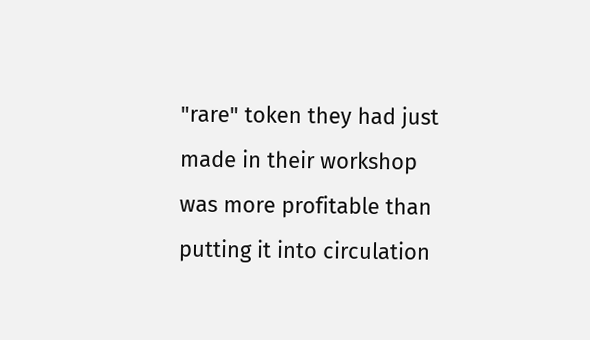"rare" token they had just made in their workshop was more profitable than putting it into circulation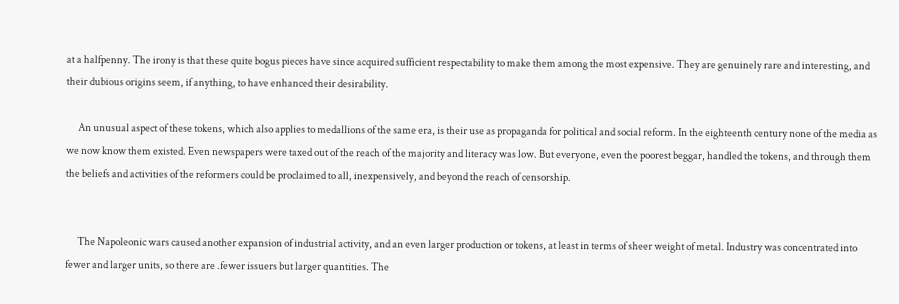at a halfpenny. The irony is that these quite bogus pieces have since acquired sufficient respectability to make them among the most expensive. They are genuinely rare and interesting, and their dubious origins seem, if anything, to have enhanced their desirability.

      An unusual aspect of these tokens, which also applies to medallions of the same era, is their use as propaganda for political and social reform. In the eighteenth century none of the media as we now know them existed. Even newspapers were taxed out of the reach of the majority and literacy was low. But everyone, even the poorest beggar, handled the tokens, and through them the beliefs and activities of the reformers could be proclaimed to all, inexpensively, and beyond the reach of censorship.


      The Napoleonic wars caused another expansion of industrial activity, and an even larger production or tokens, at least in terms of sheer weight of metal. Industry was concentrated into fewer and larger units, so there are .fewer issuers but larger quantities. The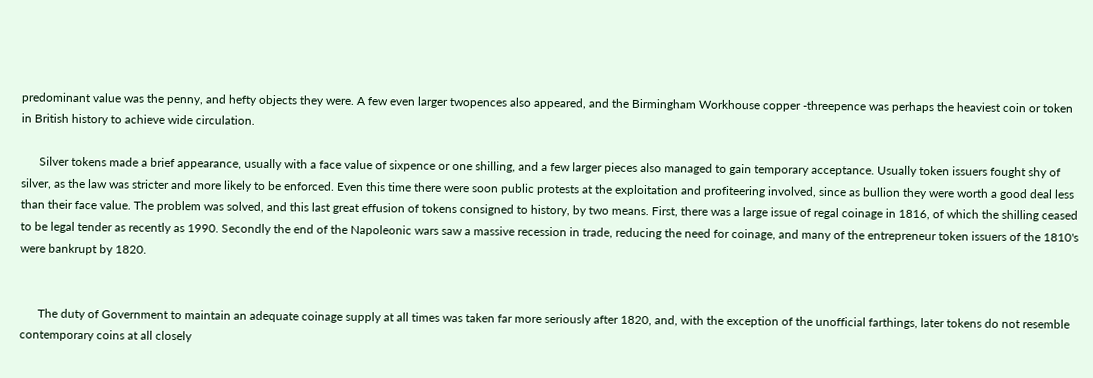predominant value was the penny, and hefty objects they were. A few even larger twopences also appeared, and the Birmingham Workhouse copper -threepence was perhaps the heaviest coin or token in British history to achieve wide circulation.

      Silver tokens made a brief appearance, usually with a face value of sixpence or one shilling, and a few larger pieces also managed to gain temporary acceptance. Usually token issuers fought shy of silver, as the law was stricter and more likely to be enforced. Even this time there were soon public protests at the exploitation and profiteering involved, since as bullion they were worth a good deal less than their face value. The problem was solved, and this last great effusion of tokens consigned to history, by two means. First, there was a large issue of regal coinage in 1816, of which the shilling ceased to be legal tender as recently as 1990. Secondly the end of the Napoleonic wars saw a massive recession in trade, reducing the need for coinage, and many of the entrepreneur token issuers of the 1810's were bankrupt by 1820.


      The duty of Government to maintain an adequate coinage supply at all times was taken far more seriously after 1820, and, with the exception of the unofficial farthings, later tokens do not resemble contemporary coins at all closely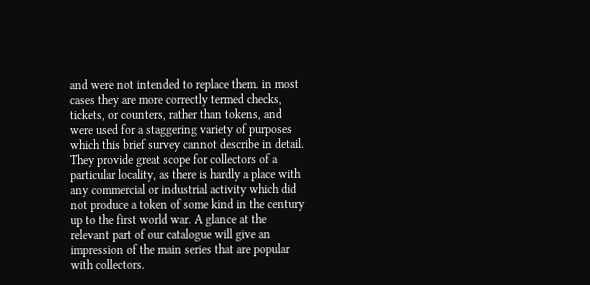and were not intended to replace them. in most cases they are more correctly termed checks, tickets, or counters, rather than tokens, and were used for a staggering variety of purposes which this brief survey cannot describe in detail. They provide great scope for collectors of a particular locality, as there is hardly a place with any commercial or industrial activity which did not produce a token of some kind in the century up to the first world war. A glance at the relevant part of our catalogue will give an impression of the main series that are popular with collectors.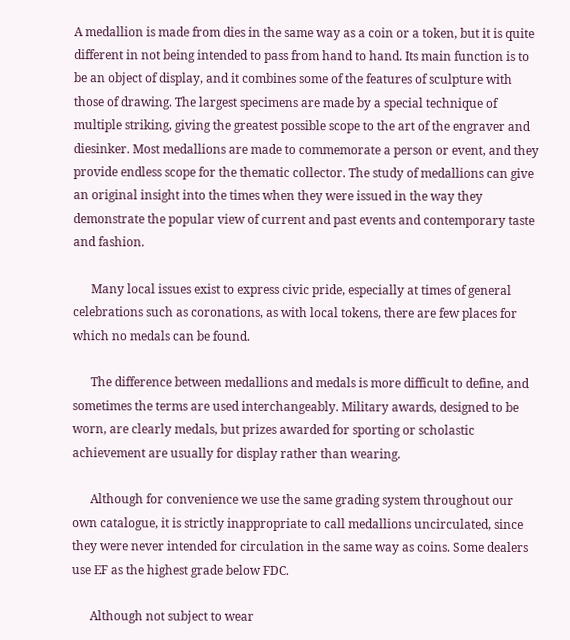A medallion is made from dies in the same way as a coin or a token, but it is quite different in not being intended to pass from hand to hand. Its main function is to be an object of display, and it combines some of the features of sculpture with those of drawing. The largest specimens are made by a special technique of multiple striking, giving the greatest possible scope to the art of the engraver and diesinker. Most medallions are made to commemorate a person or event, and they provide endless scope for the thematic collector. The study of medallions can give an original insight into the times when they were issued in the way they demonstrate the popular view of current and past events and contemporary taste and fashion.

      Many local issues exist to express civic pride, especially at times of general celebrations such as coronations, as with local tokens, there are few places for which no medals can be found.

      The difference between medallions and medals is more difficult to define, and sometimes the terms are used interchangeably. Military awards, designed to be worn, are clearly medals, but prizes awarded for sporting or scholastic achievement are usually for display rather than wearing.

      Although for convenience we use the same grading system throughout our own catalogue, it is strictly inappropriate to call medallions uncirculated, since they were never intended for circulation in the same way as coins. Some dealers use EF as the highest grade below FDC.

      Although not subject to wear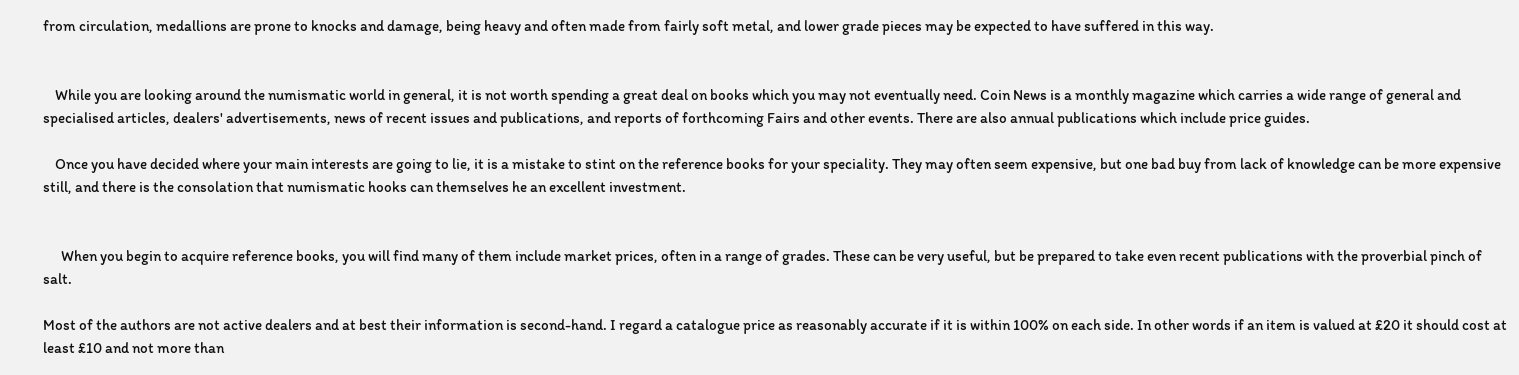from circulation, medallions are prone to knocks and damage, being heavy and often made from fairly soft metal, and lower grade pieces may be expected to have suffered in this way.


    While you are looking around the numismatic world in general, it is not worth spending a great deal on books which you may not eventually need. Coin News is a monthly magazine which carries a wide range of general and specialised articles, dealers' advertisements, news of recent issues and publications, and reports of forthcoming Fairs and other events. There are also annual publications which include price guides.

    Once you have decided where your main interests are going to lie, it is a mistake to stint on the reference books for your speciality. They may often seem expensive, but one bad buy from lack of knowledge can be more expensive still, and there is the consolation that numismatic hooks can themselves he an excellent investment.


      When you begin to acquire reference books, you will find many of them include market prices, often in a range of grades. These can be very useful, but be prepared to take even recent publications with the proverbial pinch of salt.

Most of the authors are not active dealers and at best their information is second-hand. I regard a catalogue price as reasonably accurate if it is within 100% on each side. In other words if an item is valued at £20 it should cost at least £10 and not more than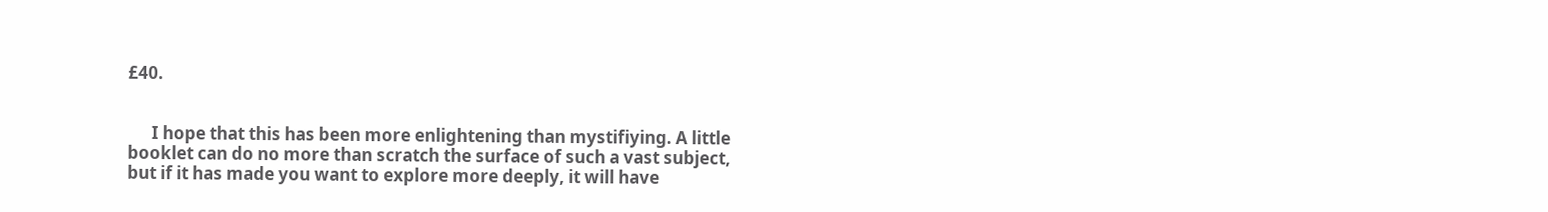£40.


      I hope that this has been more enlightening than mystifiying. A little booklet can do no more than scratch the surface of such a vast subject, but if it has made you want to explore more deeply, it will have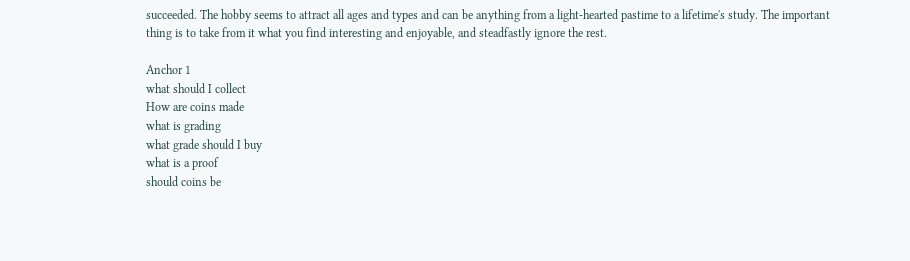succeeded. The hobby seems to attract all ages and types and can be anything from a light-hearted pastime to a lifetime's study. The important thing is to take from it what you find interesting and enjoyable, and steadfastly ignore the rest.

Anchor 1
what should I collect
How are coins made
what is grading
what grade should I buy
what is a proof
should coins be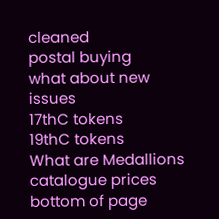cleaned
postal buying
what about new issues
17thC tokens
19thC tokens
What are Medallions
catalogue prices
bottom of page